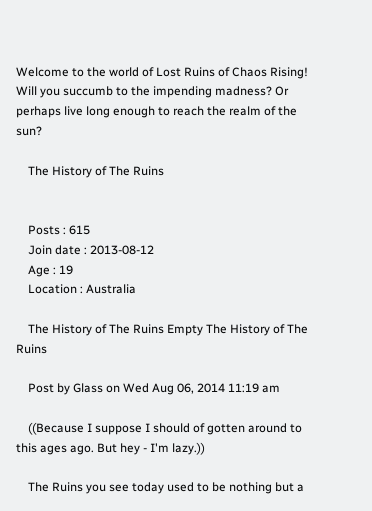Welcome to the world of Lost Ruins of Chaos Rising! Will you succumb to the impending madness? Or perhaps live long enough to reach the realm of the sun?

    The History of The Ruins


    Posts : 615
    Join date : 2013-08-12
    Age : 19
    Location : Australia

    The History of The Ruins Empty The History of The Ruins

    Post by Glass on Wed Aug 06, 2014 11:19 am

    ((Because I suppose I should of gotten around to this ages ago. But hey - I'm lazy.))

    The Ruins you see today used to be nothing but a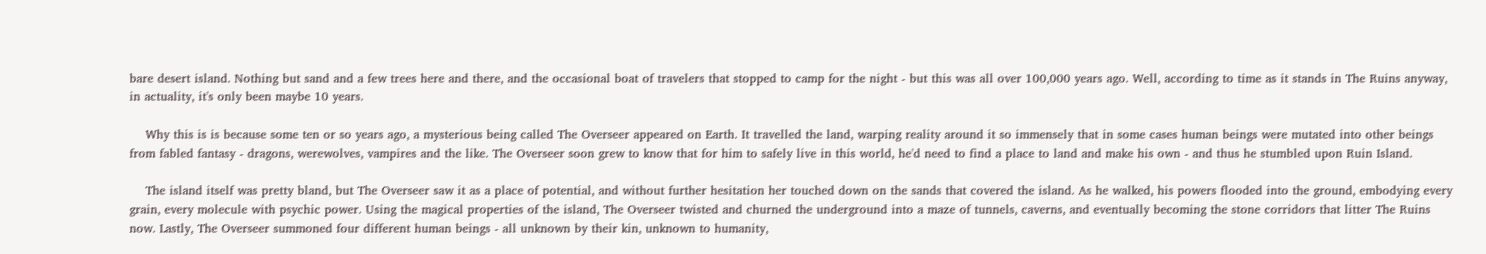bare desert island. Nothing but sand and a few trees here and there, and the occasional boat of travelers that stopped to camp for the night - but this was all over 100,000 years ago. Well, according to time as it stands in The Ruins anyway, in actuality, it's only been maybe 10 years.

    Why this is is because some ten or so years ago, a mysterious being called The Overseer appeared on Earth. It travelled the land, warping reality around it so immensely that in some cases human beings were mutated into other beings from fabled fantasy - dragons, werewolves, vampires and the like. The Overseer soon grew to know that for him to safely live in this world, he'd need to find a place to land and make his own - and thus he stumbled upon Ruin Island.

    The island itself was pretty bland, but The Overseer saw it as a place of potential, and without further hesitation her touched down on the sands that covered the island. As he walked, his powers flooded into the ground, embodying every grain, every molecule with psychic power. Using the magical properties of the island, The Overseer twisted and churned the underground into a maze of tunnels, caverns, and eventually becoming the stone corridors that litter The Ruins now. Lastly, The Overseer summoned four different human beings - all unknown by their kin, unknown to humanity,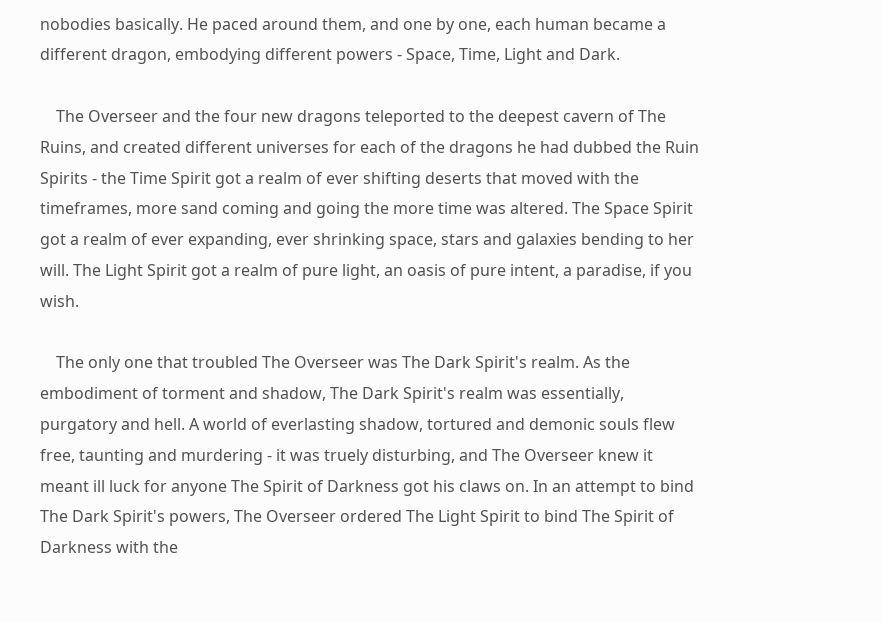nobodies basically. He paced around them, and one by one, each human became a different dragon, embodying different powers - Space, Time, Light and Dark.

    The Overseer and the four new dragons teleported to the deepest cavern of The Ruins, and created different universes for each of the dragons he had dubbed the Ruin Spirits - the Time Spirit got a realm of ever shifting deserts that moved with the timeframes, more sand coming and going the more time was altered. The Space Spirit got a realm of ever expanding, ever shrinking space, stars and galaxies bending to her will. The Light Spirit got a realm of pure light, an oasis of pure intent, a paradise, if you wish.

    The only one that troubled The Overseer was The Dark Spirit's realm. As the embodiment of torment and shadow, The Dark Spirit's realm was essentially, purgatory and hell. A world of everlasting shadow, tortured and demonic souls flew free, taunting and murdering - it was truely disturbing, and The Overseer knew it meant ill luck for anyone The Spirit of Darkness got his claws on. In an attempt to bind The Dark Spirit's powers, The Overseer ordered The Light Spirit to bind The Spirit of Darkness with the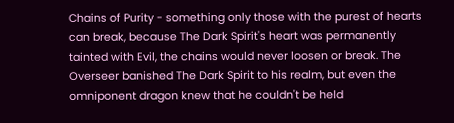Chains of Purity - something only those with the purest of hearts can break, because The Dark Spirit's heart was permanently tainted with Evil, the chains would never loosen or break. The Overseer banished The Dark Spirit to his realm, but even the omniponent dragon knew that he couldn't be held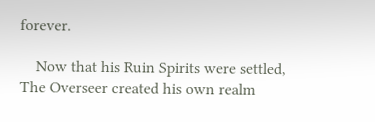forever.

    Now that his Ruin Spirits were settled, The Overseer created his own realm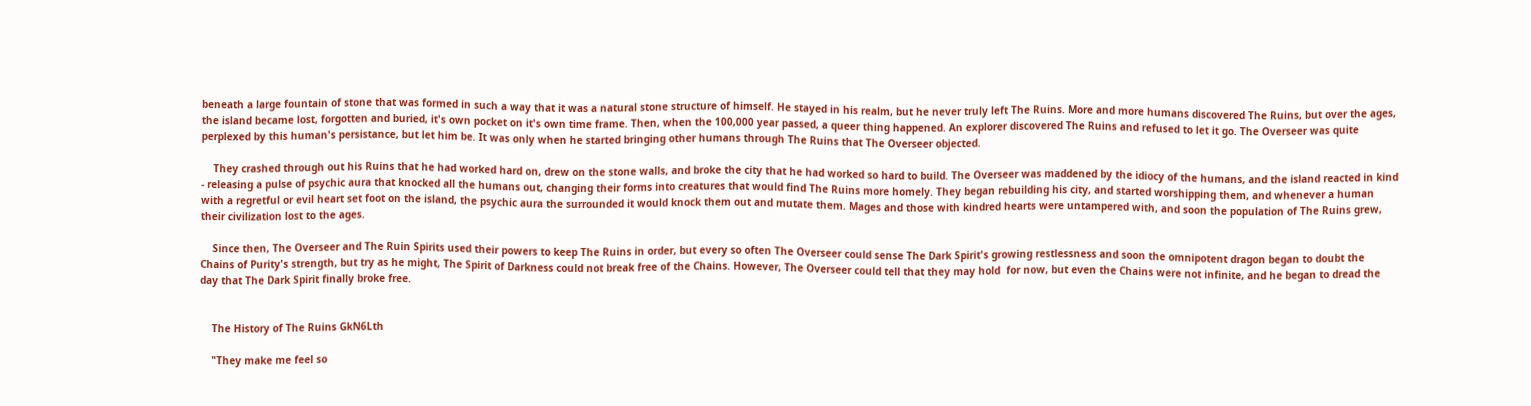beneath a large fountain of stone that was formed in such a way that it was a natural stone structure of himself. He stayed in his realm, but he never truly left The Ruins. More and more humans discovered The Ruins, but over the ages, the island became lost, forgotten and buried, it's own pocket on it's own time frame. Then, when the 100,000 year passed, a queer thing happened. An explorer discovered The Ruins and refused to let it go. The Overseer was quite perplexed by this human's persistance, but let him be. It was only when he started bringing other humans through The Ruins that The Overseer objected.

    They crashed through out his Ruins that he had worked hard on, drew on the stone walls, and broke the city that he had worked so hard to build. The Overseer was maddened by the idiocy of the humans, and the island reacted in kind - releasing a pulse of psychic aura that knocked all the humans out, changing their forms into creatures that would find The Ruins more homely. They began rebuilding his city, and started worshipping them, and whenever a human with a regretful or evil heart set foot on the island, the psychic aura the surrounded it would knock them out and mutate them. Mages and those with kindred hearts were untampered with, and soon the population of The Ruins grew, their civilization lost to the ages.

    Since then, The Overseer and The Ruin Spirits used their powers to keep The Ruins in order, but every so often The Overseer could sense The Dark Spirit's growing restlessness and soon the omnipotent dragon began to doubt the Chains of Purity's strength, but try as he might, The Spirit of Darkness could not break free of the Chains. However, The Overseer could tell that they may hold  for now, but even the Chains were not infinite, and he began to dread the day that The Dark Spirit finally broke free.


    The History of The Ruins GkN6Lth

    "They make me feel so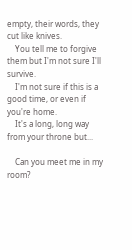empty, their words, they cut like knives.
    You tell me to forgive them but I'm not sure I'll survive.
    I'm not sure if this is a good time, or even if you're home.
    It's a long, long way from your throne but...

    Can you meet me in my room?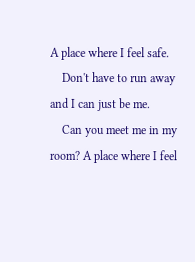A place where I feel safe.
    Don't have to run away and I can just be me.
    Can you meet me in my room? A place where I feel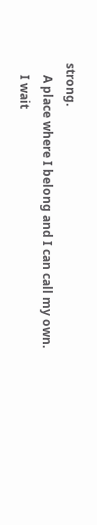strong.
    A place where I belong and I can call my own.
    I wait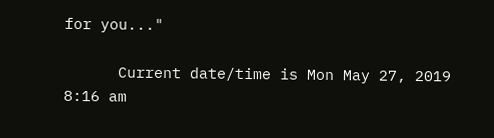for you..."

      Current date/time is Mon May 27, 2019 8:16 am